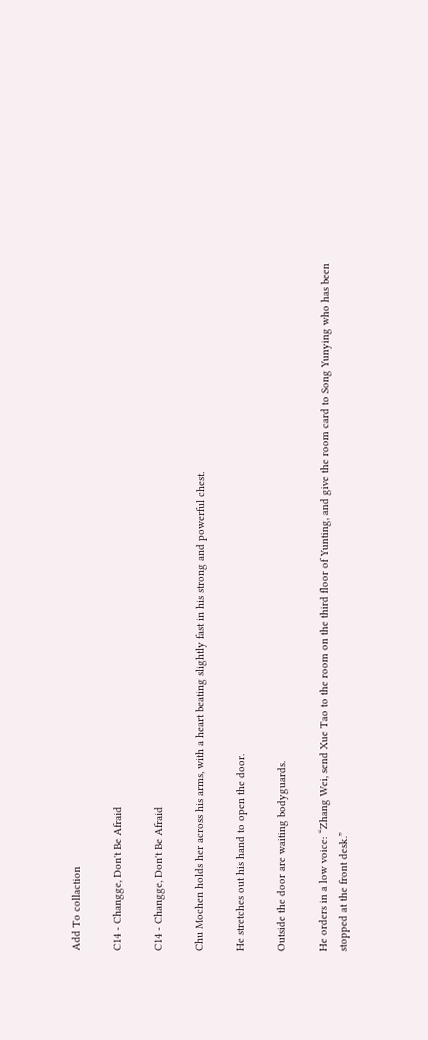Add To collaction

C14 - Changge, Don't Be Afraid

C14 - Changge, Don't Be Afraid

Chu Mochen holds her across his arms, with a heart beating slightly fast in his strong and powerful chest.

He stretches out his hand to open the door.

Outside the door are waiting bodyguards.

He orders in a low voice: “Zhang Wei, send Xue Tao to the room on the third floor of Yunting, and give the room card to Song Yunying who has been stopped at the front desk.”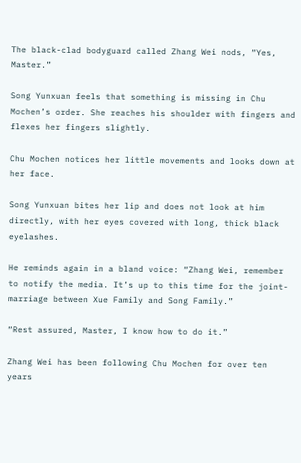The black-clad bodyguard called Zhang Wei nods, “Yes, Master.”

Song Yunxuan feels that something is missing in Chu Mochen’s order. She reaches his shoulder with fingers and flexes her fingers slightly.

Chu Mochen notices her little movements and looks down at her face.

Song Yunxuan bites her lip and does not look at him directly, with her eyes covered with long, thick black eyelashes.

He reminds again in a bland voice: “Zhang Wei, remember to notify the media. It’s up to this time for the joint-marriage between Xue Family and Song Family.”

“Rest assured, Master, I know how to do it.”

Zhang Wei has been following Chu Mochen for over ten years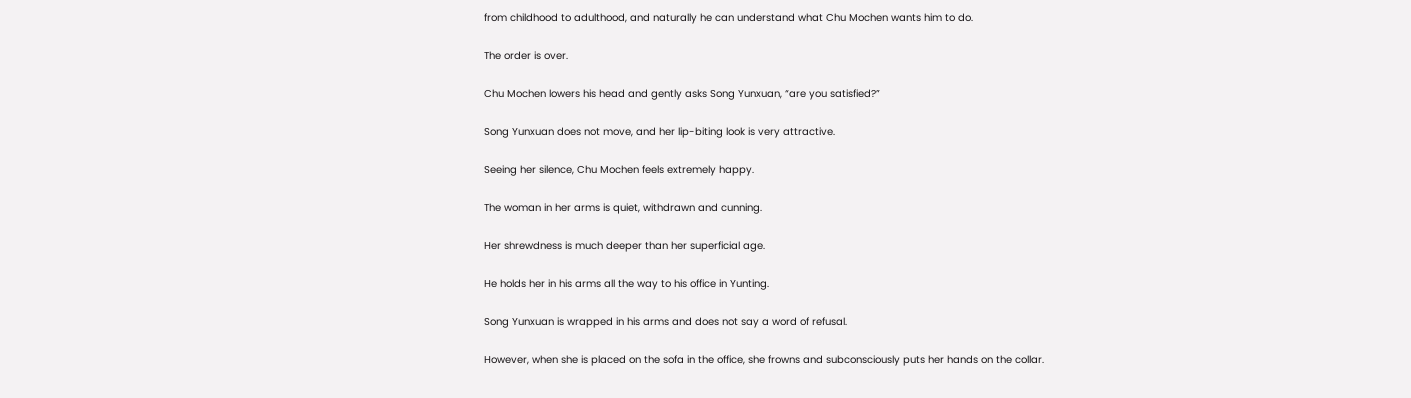from childhood to adulthood, and naturally he can understand what Chu Mochen wants him to do.

The order is over.

Chu Mochen lowers his head and gently asks Song Yunxuan, “are you satisfied?”

Song Yunxuan does not move, and her lip-biting look is very attractive.

Seeing her silence, Chu Mochen feels extremely happy.

The woman in her arms is quiet, withdrawn and cunning.

Her shrewdness is much deeper than her superficial age.

He holds her in his arms all the way to his office in Yunting.

Song Yunxuan is wrapped in his arms and does not say a word of refusal.

However, when she is placed on the sofa in the office, she frowns and subconsciously puts her hands on the collar.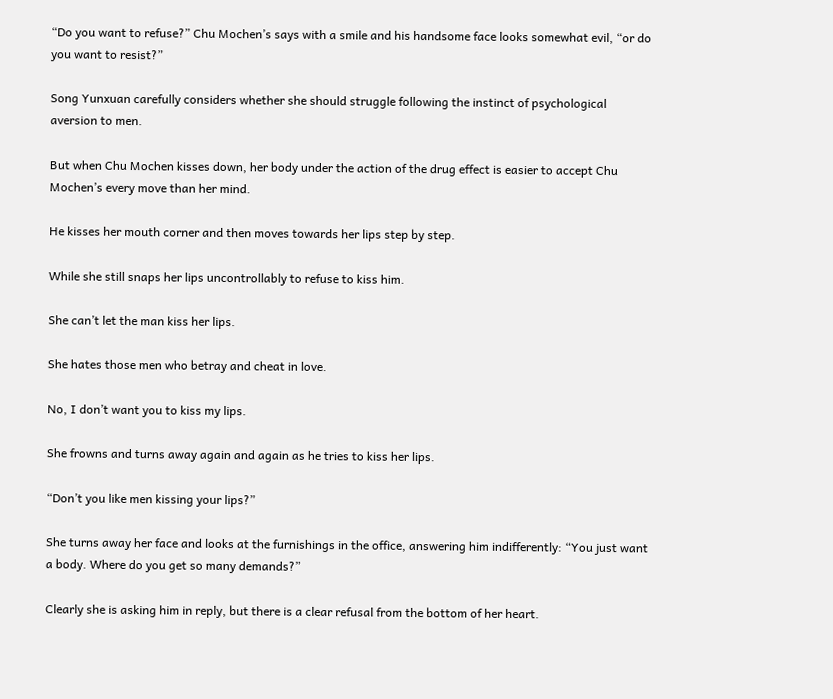“Do you want to refuse?” Chu Mochen’s says with a smile and his handsome face looks somewhat evil, “or do you want to resist?”

Song Yunxuan carefully considers whether she should struggle following the instinct of psychological aversion to men.

But when Chu Mochen kisses down, her body under the action of the drug effect is easier to accept Chu Mochen’s every move than her mind.

He kisses her mouth corner and then moves towards her lips step by step.

While she still snaps her lips uncontrollably to refuse to kiss him.

She can’t let the man kiss her lips.

She hates those men who betray and cheat in love.

No, I don’t want you to kiss my lips.

She frowns and turns away again and again as he tries to kiss her lips.

“Don’t you like men kissing your lips?”

She turns away her face and looks at the furnishings in the office, answering him indifferently: “You just want a body. Where do you get so many demands?”

Clearly she is asking him in reply, but there is a clear refusal from the bottom of her heart.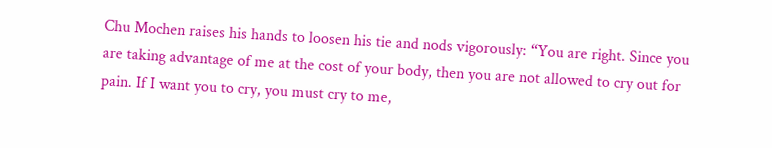Chu Mochen raises his hands to loosen his tie and nods vigorously: “You are right. Since you are taking advantage of me at the cost of your body, then you are not allowed to cry out for pain. If I want you to cry, you must cry to me,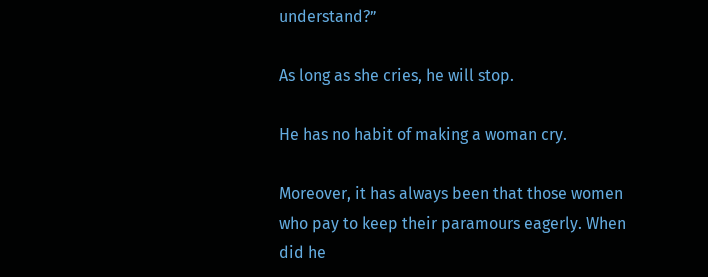understand?”

As long as she cries, he will stop.

He has no habit of making a woman cry.

Moreover, it has always been that those women who pay to keep their paramours eagerly. When did he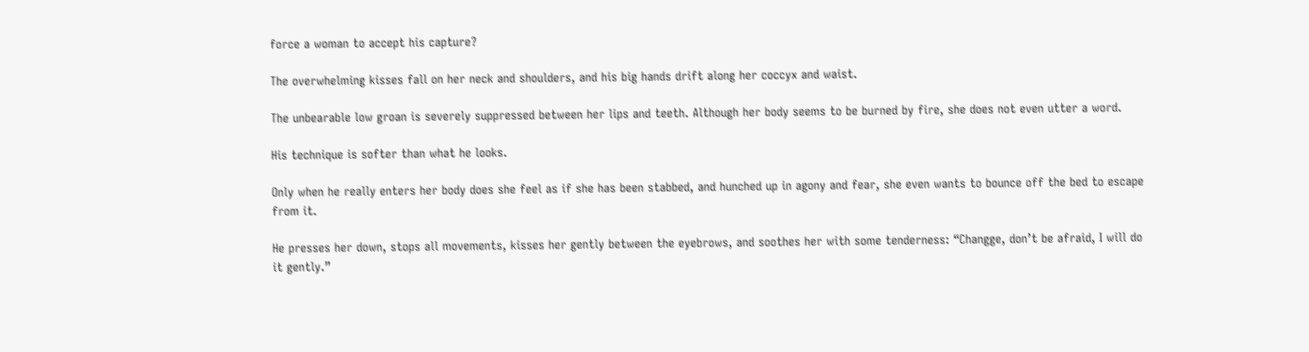force a woman to accept his capture?

The overwhelming kisses fall on her neck and shoulders, and his big hands drift along her coccyx and waist.

The unbearable low groan is severely suppressed between her lips and teeth. Although her body seems to be burned by fire, she does not even utter a word.

His technique is softer than what he looks.

Only when he really enters her body does she feel as if she has been stabbed, and hunched up in agony and fear, she even wants to bounce off the bed to escape from it.

He presses her down, stops all movements, kisses her gently between the eyebrows, and soothes her with some tenderness: “Changge, don’t be afraid, I will do it gently.”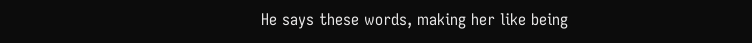He says these words, making her like being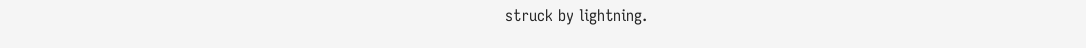struck by lightning.